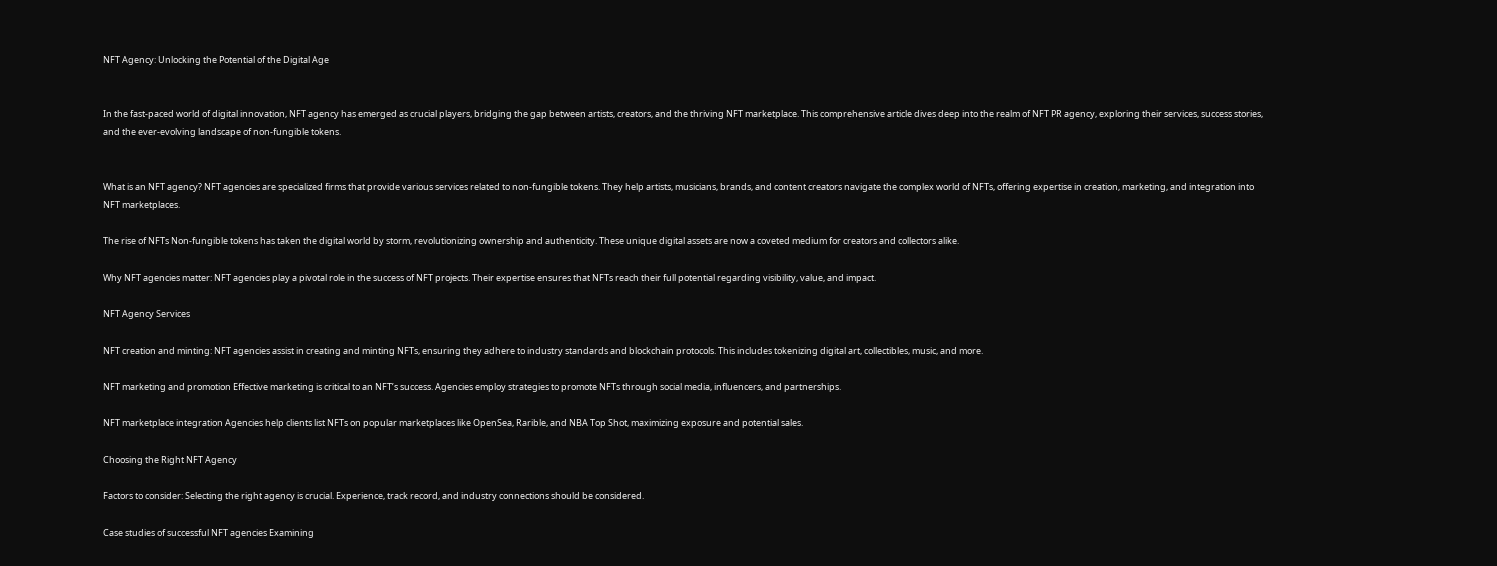NFT Agency: Unlocking the Potential of the Digital Age


In the fast-paced world of digital innovation, NFT agency has emerged as crucial players, bridging the gap between artists, creators, and the thriving NFT marketplace. This comprehensive article dives deep into the realm of NFT PR agency, exploring their services, success stories, and the ever-evolving landscape of non-fungible tokens.


What is an NFT agency? NFT agencies are specialized firms that provide various services related to non-fungible tokens. They help artists, musicians, brands, and content creators navigate the complex world of NFTs, offering expertise in creation, marketing, and integration into NFT marketplaces.

The rise of NFTs Non-fungible tokens has taken the digital world by storm, revolutionizing ownership and authenticity. These unique digital assets are now a coveted medium for creators and collectors alike.

Why NFT agencies matter: NFT agencies play a pivotal role in the success of NFT projects. Their expertise ensures that NFTs reach their full potential regarding visibility, value, and impact.

NFT Agency Services

NFT creation and minting: NFT agencies assist in creating and minting NFTs, ensuring they adhere to industry standards and blockchain protocols. This includes tokenizing digital art, collectibles, music, and more.

NFT marketing and promotion Effective marketing is critical to an NFT’s success. Agencies employ strategies to promote NFTs through social media, influencers, and partnerships.

NFT marketplace integration Agencies help clients list NFTs on popular marketplaces like OpenSea, Rarible, and NBA Top Shot, maximizing exposure and potential sales.

Choosing the Right NFT Agency

Factors to consider: Selecting the right agency is crucial. Experience, track record, and industry connections should be considered.

Case studies of successful NFT agencies Examining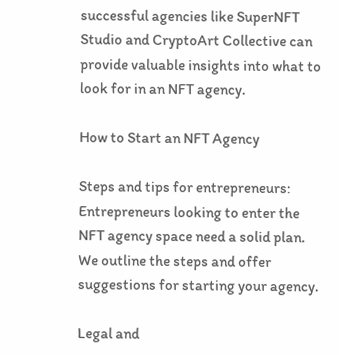successful agencies like SuperNFT Studio and CryptoArt Collective can provide valuable insights into what to look for in an NFT agency.

How to Start an NFT Agency

Steps and tips for entrepreneurs: Entrepreneurs looking to enter the NFT agency space need a solid plan. We outline the steps and offer suggestions for starting your agency.

Legal and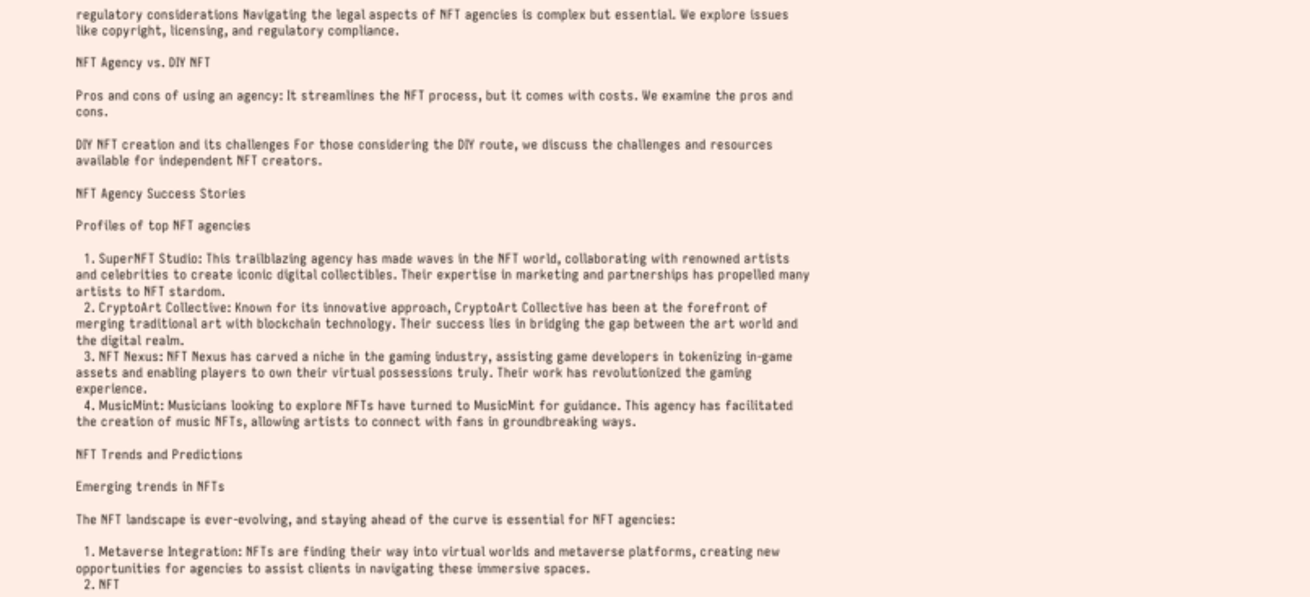regulatory considerations Navigating the legal aspects of NFT agencies is complex but essential. We explore issues like copyright, licensing, and regulatory compliance.

NFT Agency vs. DIY NFT

Pros and cons of using an agency: It streamlines the NFT process, but it comes with costs. We examine the pros and cons.

DIY NFT creation and its challenges For those considering the DIY route, we discuss the challenges and resources available for independent NFT creators.

NFT Agency Success Stories

Profiles of top NFT agencies

  1. SuperNFT Studio: This trailblazing agency has made waves in the NFT world, collaborating with renowned artists and celebrities to create iconic digital collectibles. Their expertise in marketing and partnerships has propelled many artists to NFT stardom.
  2. CryptoArt Collective: Known for its innovative approach, CryptoArt Collective has been at the forefront of merging traditional art with blockchain technology. Their success lies in bridging the gap between the art world and the digital realm.
  3. NFT Nexus: NFT Nexus has carved a niche in the gaming industry, assisting game developers in tokenizing in-game assets and enabling players to own their virtual possessions truly. Their work has revolutionized the gaming experience.
  4. MusicMint: Musicians looking to explore NFTs have turned to MusicMint for guidance. This agency has facilitated the creation of music NFTs, allowing artists to connect with fans in groundbreaking ways.

NFT Trends and Predictions

Emerging trends in NFTs

The NFT landscape is ever-evolving, and staying ahead of the curve is essential for NFT agencies:

  1. Metaverse Integration: NFTs are finding their way into virtual worlds and metaverse platforms, creating new opportunities for agencies to assist clients in navigating these immersive spaces.
  2. NFT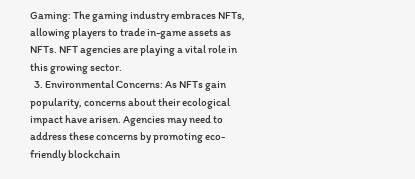Gaming: The gaming industry embraces NFTs, allowing players to trade in-game assets as NFTs. NFT agencies are playing a vital role in this growing sector.
  3. Environmental Concerns: As NFTs gain popularity, concerns about their ecological impact have arisen. Agencies may need to address these concerns by promoting eco-friendly blockchain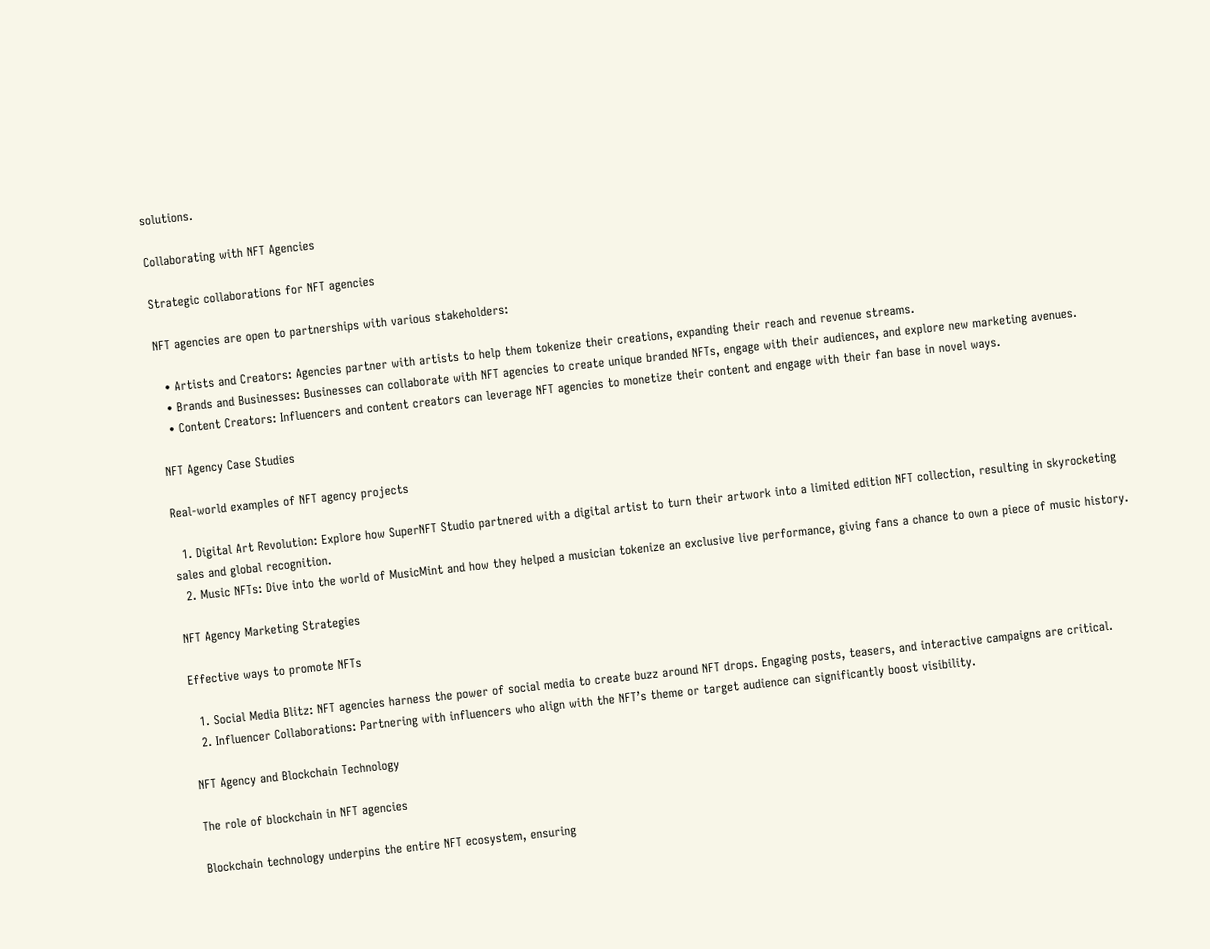solutions.

Collaborating with NFT Agencies

Strategic collaborations for NFT agencies

NFT agencies are open to partnerships with various stakeholders:

  • Artists and Creators: Agencies partner with artists to help them tokenize their creations, expanding their reach and revenue streams.
  • Brands and Businesses: Businesses can collaborate with NFT agencies to create unique branded NFTs, engage with their audiences, and explore new marketing avenues.
  • Content Creators: Influencers and content creators can leverage NFT agencies to monetize their content and engage with their fan base in novel ways.

NFT Agency Case Studies

Real-world examples of NFT agency projects

  1. Digital Art Revolution: Explore how SuperNFT Studio partnered with a digital artist to turn their artwork into a limited edition NFT collection, resulting in skyrocketing sales and global recognition.
  2. Music NFTs: Dive into the world of MusicMint and how they helped a musician tokenize an exclusive live performance, giving fans a chance to own a piece of music history.

NFT Agency Marketing Strategies

Effective ways to promote NFTs

  1. Social Media Blitz: NFT agencies harness the power of social media to create buzz around NFT drops. Engaging posts, teasers, and interactive campaigns are critical.
  2. Influencer Collaborations: Partnering with influencers who align with the NFT’s theme or target audience can significantly boost visibility.

NFT Agency and Blockchain Technology

The role of blockchain in NFT agencies

Blockchain technology underpins the entire NFT ecosystem, ensuring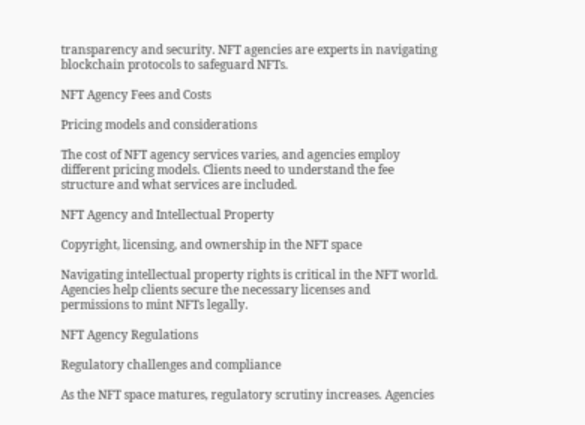transparency and security. NFT agencies are experts in navigating blockchain protocols to safeguard NFTs.

NFT Agency Fees and Costs

Pricing models and considerations

The cost of NFT agency services varies, and agencies employ different pricing models. Clients need to understand the fee structure and what services are included.

NFT Agency and Intellectual Property

Copyright, licensing, and ownership in the NFT space

Navigating intellectual property rights is critical in the NFT world. Agencies help clients secure the necessary licenses and permissions to mint NFTs legally.

NFT Agency Regulations

Regulatory challenges and compliance

As the NFT space matures, regulatory scrutiny increases. Agencies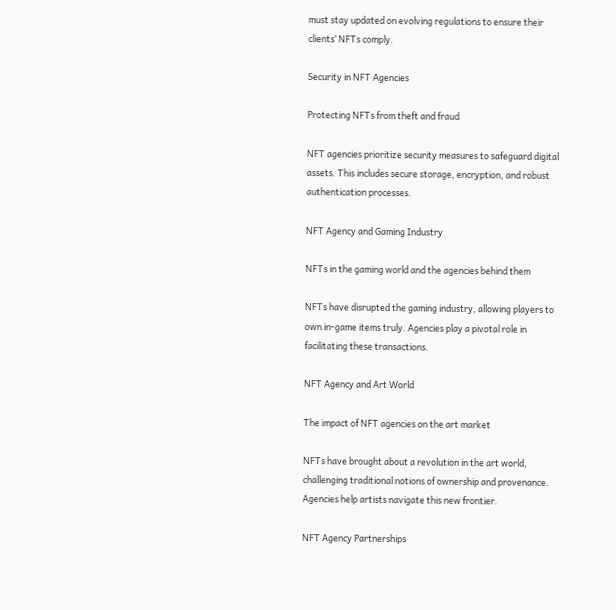must stay updated on evolving regulations to ensure their clients’ NFTs comply.

Security in NFT Agencies

Protecting NFTs from theft and fraud

NFT agencies prioritize security measures to safeguard digital assets. This includes secure storage, encryption, and robust authentication processes.

NFT Agency and Gaming Industry

NFTs in the gaming world and the agencies behind them

NFTs have disrupted the gaming industry, allowing players to own in-game items truly. Agencies play a pivotal role in facilitating these transactions.

NFT Agency and Art World

The impact of NFT agencies on the art market

NFTs have brought about a revolution in the art world, challenging traditional notions of ownership and provenance. Agencies help artists navigate this new frontier.

NFT Agency Partnerships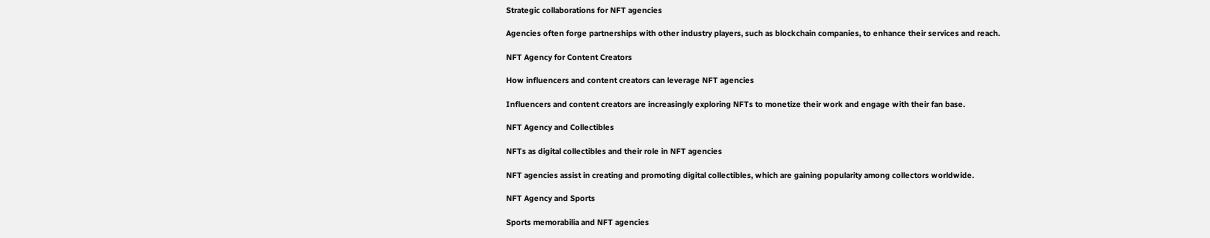Strategic collaborations for NFT agencies

Agencies often forge partnerships with other industry players, such as blockchain companies, to enhance their services and reach.

NFT Agency for Content Creators

How influencers and content creators can leverage NFT agencies

Influencers and content creators are increasingly exploring NFTs to monetize their work and engage with their fan base.

NFT Agency and Collectibles

NFTs as digital collectibles and their role in NFT agencies

NFT agencies assist in creating and promoting digital collectibles, which are gaining popularity among collectors worldwide.

NFT Agency and Sports

Sports memorabilia and NFT agencies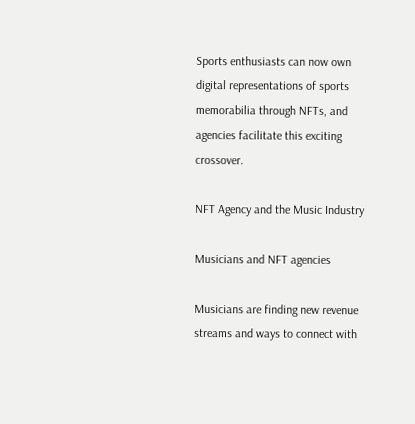Sports enthusiasts can now own digital representations of sports memorabilia through NFTs, and agencies facilitate this exciting crossover.

NFT Agency and the Music Industry

Musicians and NFT agencies

Musicians are finding new revenue streams and ways to connect with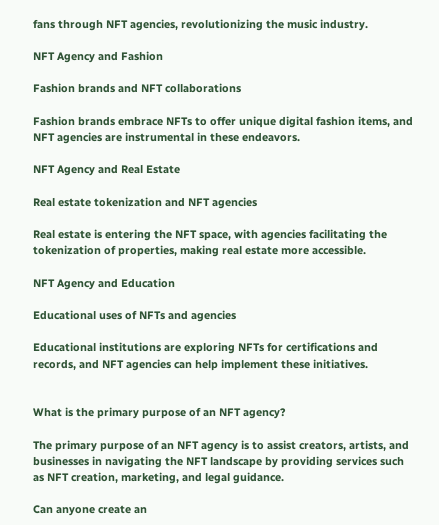fans through NFT agencies, revolutionizing the music industry.

NFT Agency and Fashion

Fashion brands and NFT collaborations

Fashion brands embrace NFTs to offer unique digital fashion items, and NFT agencies are instrumental in these endeavors.

NFT Agency and Real Estate

Real estate tokenization and NFT agencies

Real estate is entering the NFT space, with agencies facilitating the tokenization of properties, making real estate more accessible.

NFT Agency and Education

Educational uses of NFTs and agencies

Educational institutions are exploring NFTs for certifications and records, and NFT agencies can help implement these initiatives.


What is the primary purpose of an NFT agency?

The primary purpose of an NFT agency is to assist creators, artists, and businesses in navigating the NFT landscape by providing services such as NFT creation, marketing, and legal guidance.

Can anyone create an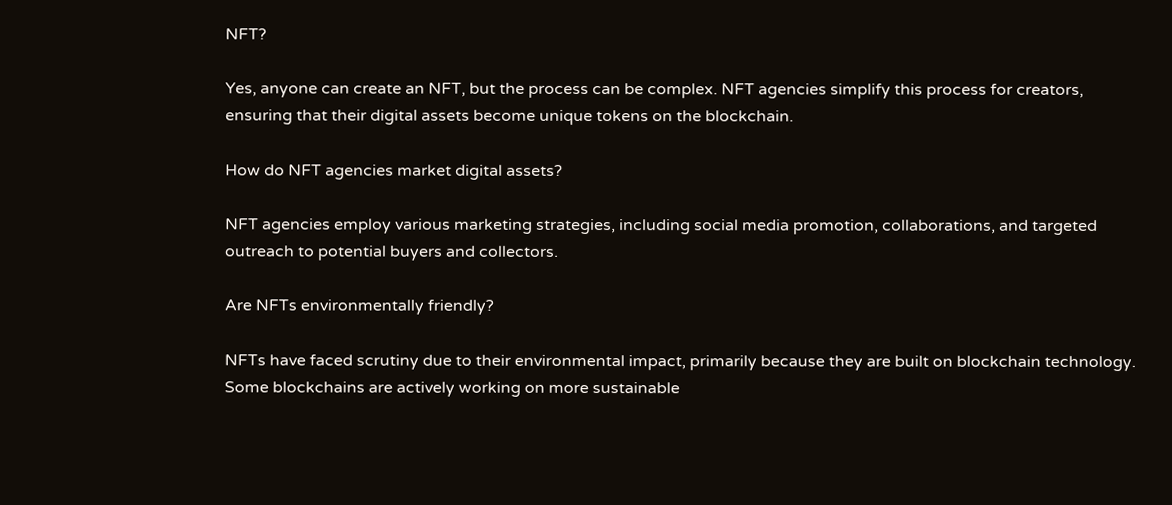NFT?

Yes, anyone can create an NFT, but the process can be complex. NFT agencies simplify this process for creators, ensuring that their digital assets become unique tokens on the blockchain.

How do NFT agencies market digital assets?

NFT agencies employ various marketing strategies, including social media promotion, collaborations, and targeted outreach to potential buyers and collectors.

Are NFTs environmentally friendly?

NFTs have faced scrutiny due to their environmental impact, primarily because they are built on blockchain technology. Some blockchains are actively working on more sustainable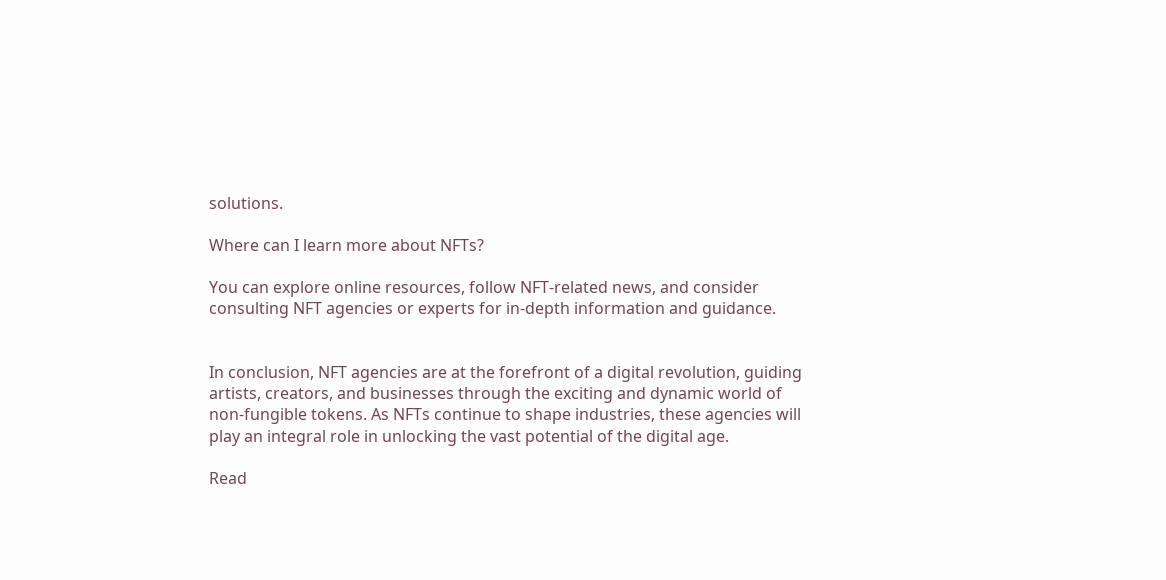solutions.

Where can I learn more about NFTs?

You can explore online resources, follow NFT-related news, and consider consulting NFT agencies or experts for in-depth information and guidance.


In conclusion, NFT agencies are at the forefront of a digital revolution, guiding artists, creators, and businesses through the exciting and dynamic world of non-fungible tokens. As NFTs continue to shape industries, these agencies will play an integral role in unlocking the vast potential of the digital age.

Read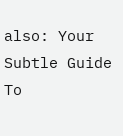also: Your Subtle Guide To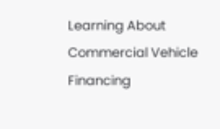Learning About Commercial Vehicle Financing